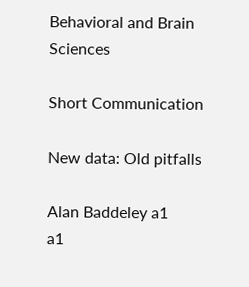Behavioral and Brain Sciences

Short Communication

New data: Old pitfalls

Alan Baddeley a1
a1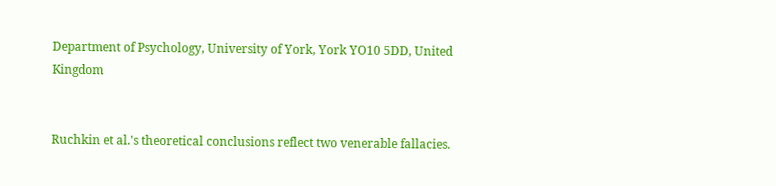Department of Psychology, University of York, York YO10 5DD, United Kingdom


Ruchkin et al.'s theoretical conclusions reflect two venerable fallacies.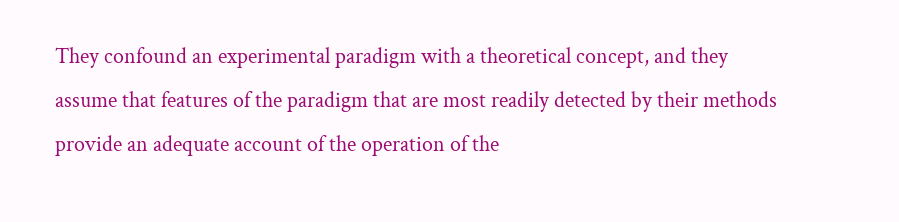They confound an experimental paradigm with a theoretical concept, and they assume that features of the paradigm that are most readily detected by their methods provide an adequate account of the operation of the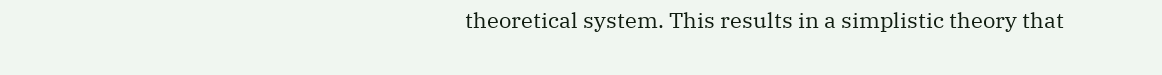theoretical system. This results in a simplistic theory that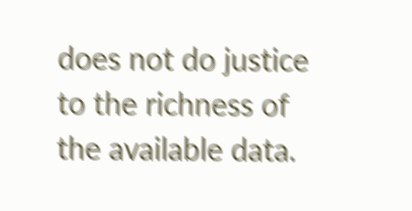does not do justice to the richness of the available data.